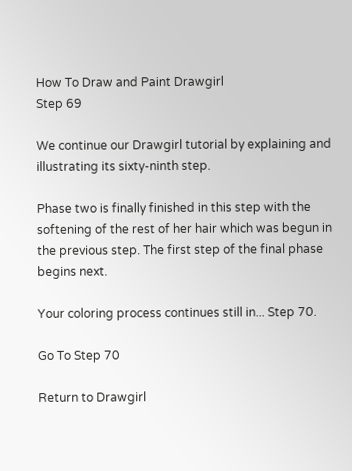How To Draw and Paint Drawgirl
Step 69

We continue our Drawgirl tutorial by explaining and illustrating its sixty-ninth step.

Phase two is finally finished in this step with the softening of the rest of her hair which was begun in the previous step. The first step of the final phase begins next.

Your coloring process continues still in... Step 70.

Go To Step 70

Return to Drawgirl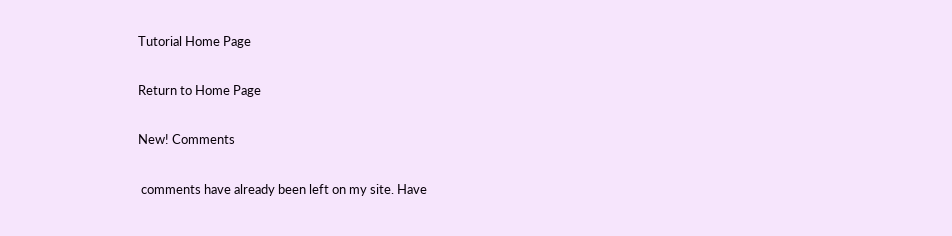Tutorial Home Page

Return to Home Page

New! Comments

 comments have already been left on my site. Have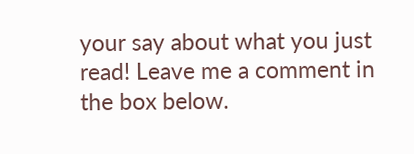your say about what you just read! Leave me a comment in the box below.